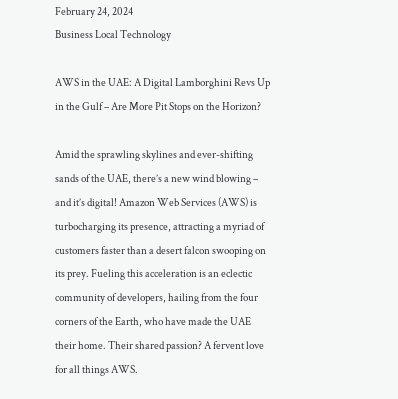February 24, 2024
Business Local Technology

AWS in the UAE: A Digital Lamborghini Revs Up in the Gulf – Are More Pit Stops on the Horizon?

Amid the sprawling skylines and ever-shifting sands of the UAE, there’s a new wind blowing – and it’s digital! Amazon Web Services (AWS) is turbocharging its presence, attracting a myriad of customers faster than a desert falcon swooping on its prey. Fueling this acceleration is an eclectic community of developers, hailing from the four corners of the Earth, who have made the UAE their home. Their shared passion? A fervent love for all things AWS.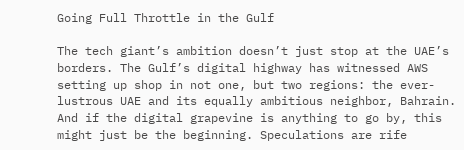Going Full Throttle in the Gulf

The tech giant’s ambition doesn’t just stop at the UAE’s borders. The Gulf’s digital highway has witnessed AWS setting up shop in not one, but two regions: the ever-lustrous UAE and its equally ambitious neighbor, Bahrain. And if the digital grapevine is anything to go by, this might just be the beginning. Speculations are rife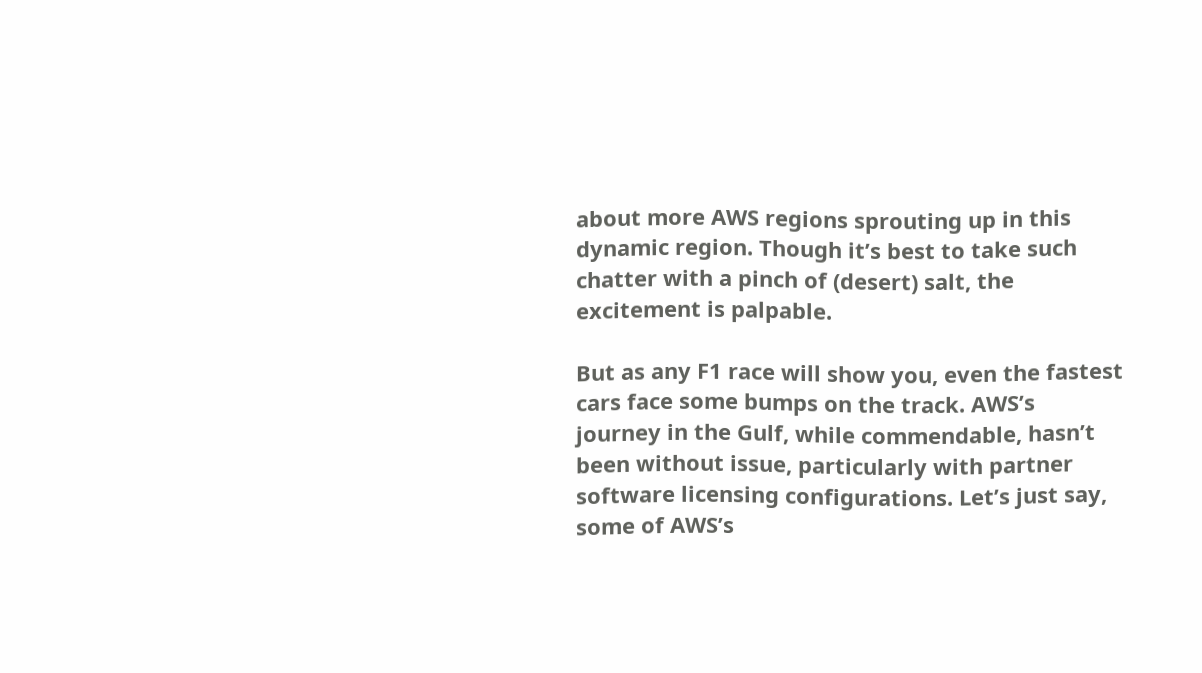about more AWS regions sprouting up in this dynamic region. Though it’s best to take such chatter with a pinch of (desert) salt, the excitement is palpable.

But as any F1 race will show you, even the fastest cars face some bumps on the track. AWS’s journey in the Gulf, while commendable, hasn’t been without issue, particularly with partner software licensing configurations. Let’s just say, some of AWS’s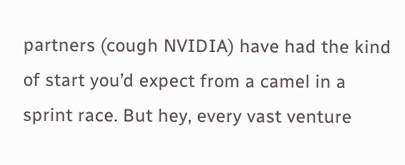partners (cough NVIDIA) have had the kind of start you’d expect from a camel in a sprint race. But hey, every vast venture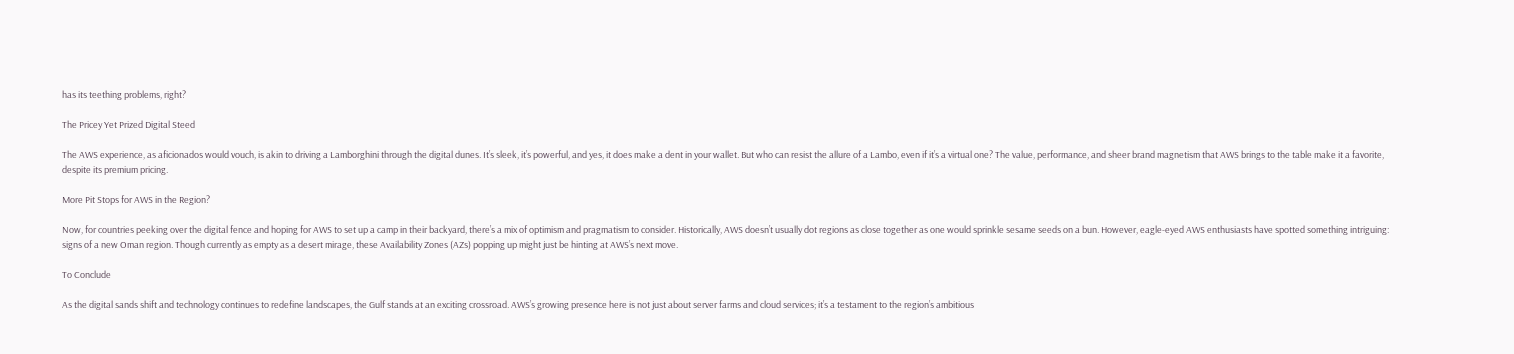has its teething problems, right?

The Pricey Yet Prized Digital Steed

The AWS experience, as aficionados would vouch, is akin to driving a Lamborghini through the digital dunes. It’s sleek, it’s powerful, and yes, it does make a dent in your wallet. But who can resist the allure of a Lambo, even if it’s a virtual one? The value, performance, and sheer brand magnetism that AWS brings to the table make it a favorite, despite its premium pricing.

More Pit Stops for AWS in the Region?

Now, for countries peeking over the digital fence and hoping for AWS to set up a camp in their backyard, there’s a mix of optimism and pragmatism to consider. Historically, AWS doesn’t usually dot regions as close together as one would sprinkle sesame seeds on a bun. However, eagle-eyed AWS enthusiasts have spotted something intriguing: signs of a new Oman region. Though currently as empty as a desert mirage, these Availability Zones (AZs) popping up might just be hinting at AWS’s next move.

To Conclude

As the digital sands shift and technology continues to redefine landscapes, the Gulf stands at an exciting crossroad. AWS’s growing presence here is not just about server farms and cloud services; it’s a testament to the region’s ambitious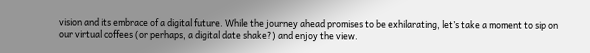vision and its embrace of a digital future. While the journey ahead promises to be exhilarating, let’s take a moment to sip on our virtual coffees (or perhaps, a digital date shake?) and enjoy the view.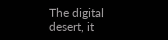The digital desert, it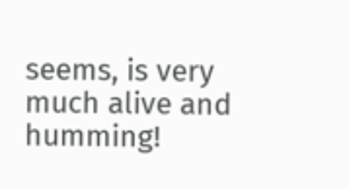seems, is very much alive and humming!